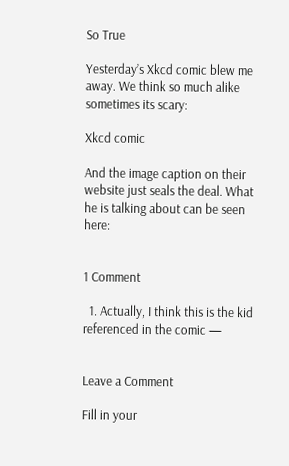So True

Yesterday’s Xkcd comic blew me away. We think so much alike sometimes its scary:

Xkcd comic

And the image caption on their website just seals the deal. What he is talking about can be seen here:


1 Comment

  1. Actually, I think this is the kid referenced in the comic —


Leave a Comment

Fill in your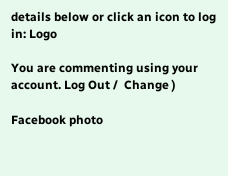details below or click an icon to log in: Logo

You are commenting using your account. Log Out /  Change )

Facebook photo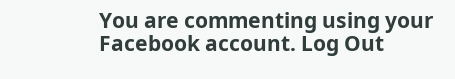You are commenting using your Facebook account. Log Out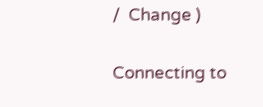/  Change )

Connecting to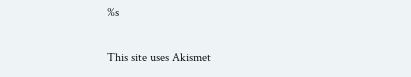%s

This site uses Akismet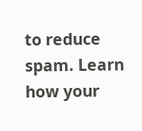to reduce spam. Learn how your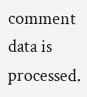comment data is processed.